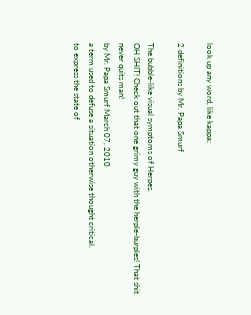look up any word, like kappa:

2 definitions by Mr. Papa Smurf

The bubble-like visual symptoms of Herpes.
OH SHIT! Check out that one grimy guy with the herple-burples! That shit never quits man!
by Mr. Papa Smurf March 07, 2010
a term used to defuse a situation otherwise thought critical.
to express the state of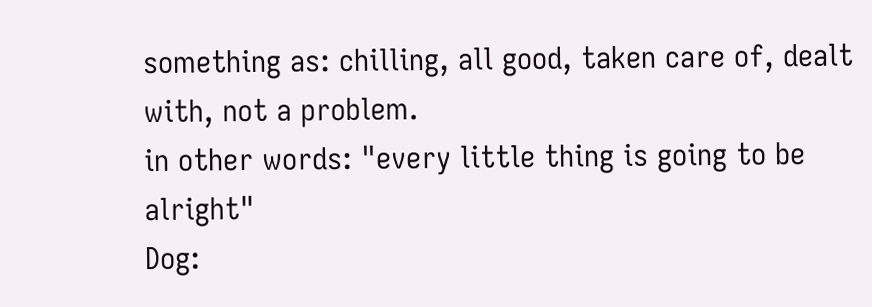something as: chilling, all good, taken care of, dealt with, not a problem.
in other words: "every little thing is going to be alright"
Dog: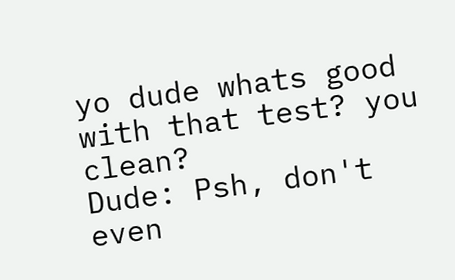yo dude whats good with that test? you clean?
Dude: Psh, don't even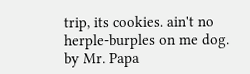trip, its cookies. ain't no herple-burples on me dog.
by Mr. Papa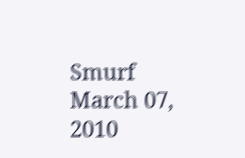Smurf March 07, 2010